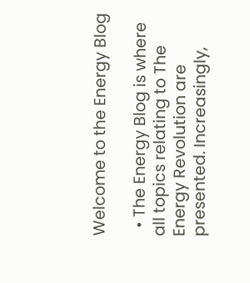Welcome to the Energy Blog

  • The Energy Blog is where all topics relating to The Energy Revolution are presented. Increasingly,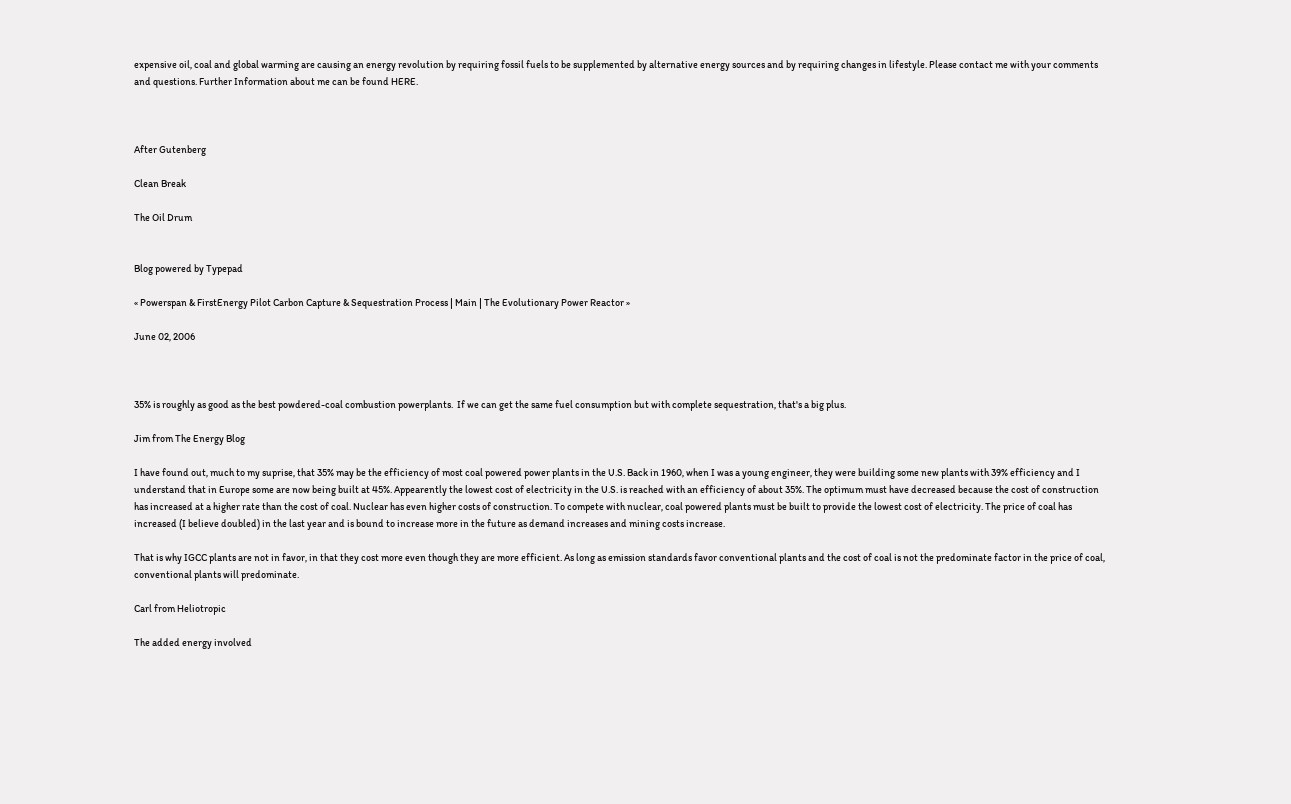expensive oil, coal and global warming are causing an energy revolution by requiring fossil fuels to be supplemented by alternative energy sources and by requiring changes in lifestyle. Please contact me with your comments and questions. Further Information about me can be found HERE.



After Gutenberg

Clean Break

The Oil Drum


Blog powered by Typepad

« Powerspan & FirstEnergy Pilot Carbon Capture & Sequestration Process | Main | The Evolutionary Power Reactor »

June 02, 2006



35% is roughly as good as the best powdered-coal combustion powerplants.  If we can get the same fuel consumption but with complete sequestration, that's a big plus.

Jim from The Energy Blog

I have found out, much to my suprise, that 35% may be the efficiency of most coal powered power plants in the U.S. Back in 1960, when I was a young engineer, they were building some new plants with 39% efficiency and I understand that in Europe some are now being built at 45%. Appearently the lowest cost of electricity in the U.S. is reached with an efficiency of about 35%. The optimum must have decreased because the cost of construction has increased at a higher rate than the cost of coal. Nuclear has even higher costs of construction. To compete with nuclear, coal powered plants must be built to provide the lowest cost of electricity. The price of coal has increased (I believe doubled) in the last year and is bound to increase more in the future as demand increases and mining costs increase.

That is why IGCC plants are not in favor, in that they cost more even though they are more efficient. As long as emission standards favor conventional plants and the cost of coal is not the predominate factor in the price of coal, conventional plants will predominate.

Carl from Heliotropic

The added energy involved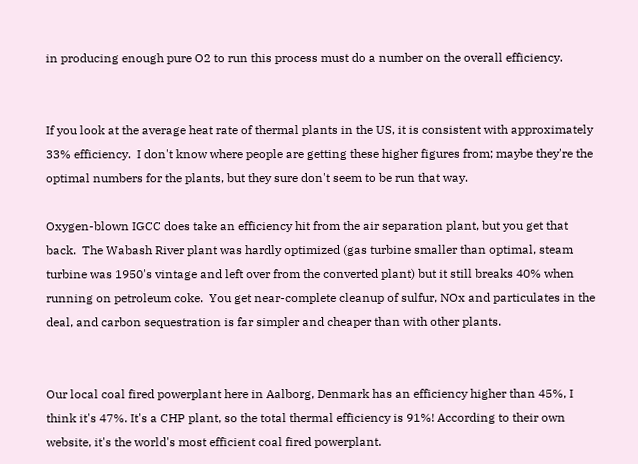in producing enough pure O2 to run this process must do a number on the overall efficiency.


If you look at the average heat rate of thermal plants in the US, it is consistent with approximately 33% efficiency.  I don't know where people are getting these higher figures from; maybe they're the optimal numbers for the plants, but they sure don't seem to be run that way.

Oxygen-blown IGCC does take an efficiency hit from the air separation plant, but you get that back.  The Wabash River plant was hardly optimized (gas turbine smaller than optimal, steam turbine was 1950's vintage and left over from the converted plant) but it still breaks 40% when running on petroleum coke.  You get near-complete cleanup of sulfur, NOx and particulates in the deal, and carbon sequestration is far simpler and cheaper than with other plants.


Our local coal fired powerplant here in Aalborg, Denmark has an efficiency higher than 45%, I think it's 47%. It's a CHP plant, so the total thermal efficiency is 91%! According to their own website, it's the world's most efficient coal fired powerplant.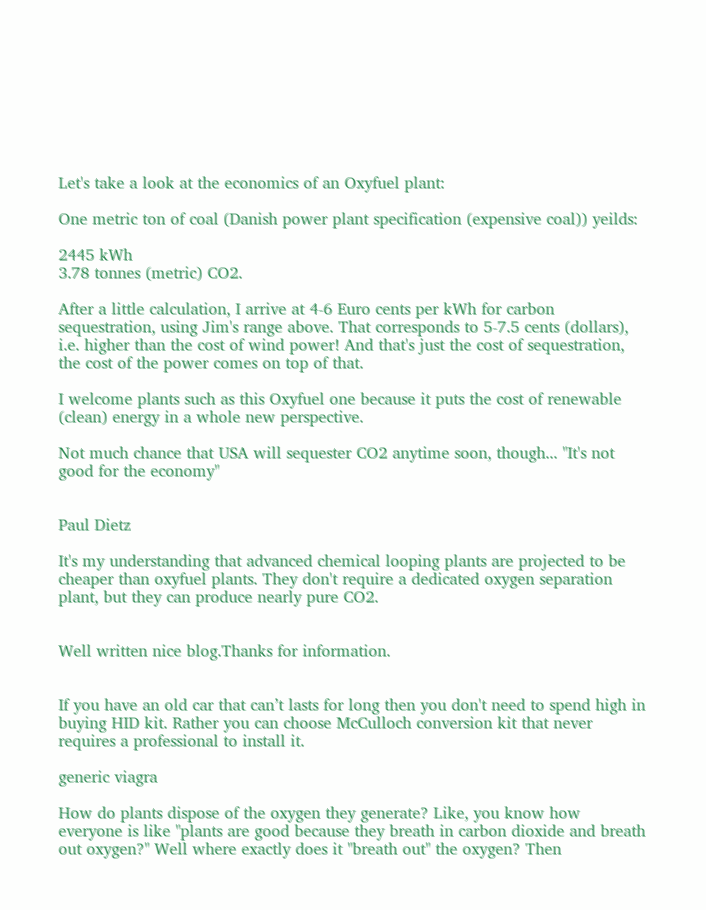Let's take a look at the economics of an Oxyfuel plant:

One metric ton of coal (Danish power plant specification (expensive coal)) yeilds:

2445 kWh
3.78 tonnes (metric) CO2.

After a little calculation, I arrive at 4-6 Euro cents per kWh for carbon sequestration, using Jim's range above. That corresponds to 5-7.5 cents (dollars), i.e. higher than the cost of wind power! And that's just the cost of sequestration, the cost of the power comes on top of that.

I welcome plants such as this Oxyfuel one because it puts the cost of renewable (clean) energy in a whole new perspective.

Not much chance that USA will sequester CO2 anytime soon, though... "It's not good for the economy"


Paul Dietz

It's my understanding that advanced chemical looping plants are projected to be cheaper than oxyfuel plants. They don't require a dedicated oxygen separation plant, but they can produce nearly pure CO2.


Well written nice blog.Thanks for information.


If you have an old car that can’t lasts for long then you don't need to spend high in buying HID kit. Rather you can choose McCulloch conversion kit that never requires a professional to install it.

generic viagra

How do plants dispose of the oxygen they generate? Like, you know how everyone is like "plants are good because they breath in carbon dioxide and breath out oxygen?" Well where exactly does it "breath out" the oxygen? Then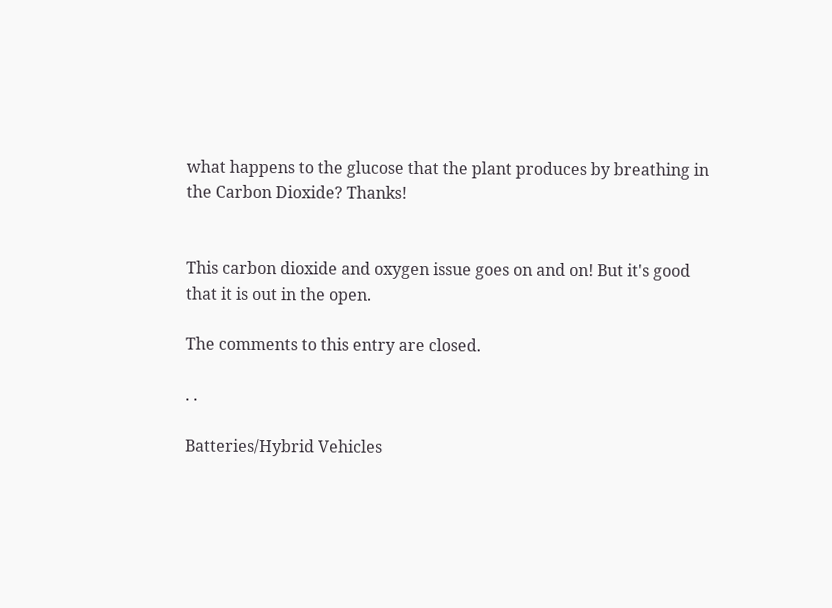what happens to the glucose that the plant produces by breathing in the Carbon Dioxide? Thanks!


This carbon dioxide and oxygen issue goes on and on! But it's good that it is out in the open.

The comments to this entry are closed.

. .

Batteries/Hybrid Vehicles